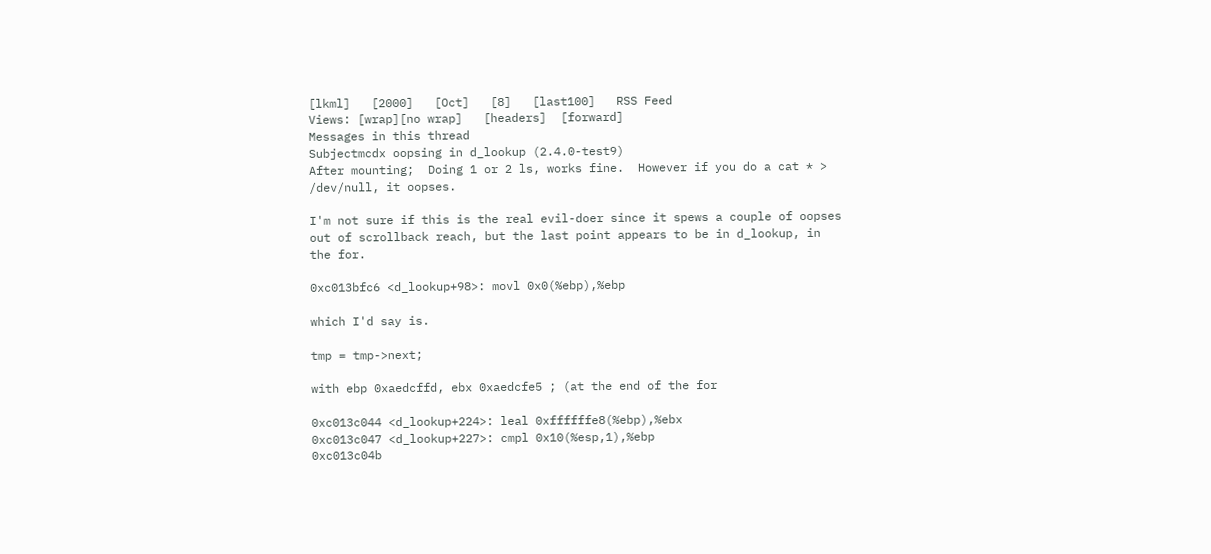[lkml]   [2000]   [Oct]   [8]   [last100]   RSS Feed
Views: [wrap][no wrap]   [headers]  [forward]
Messages in this thread
Subjectmcdx oopsing in d_lookup (2.4.0-test9)
After mounting;  Doing 1 or 2 ls, works fine.  However if you do a cat * >
/dev/null, it oopses.

I'm not sure if this is the real evil-doer since it spews a couple of oopses
out of scrollback reach, but the last point appears to be in d_lookup, in
the for.

0xc013bfc6 <d_lookup+98>: movl 0x0(%ebp),%ebp

which I'd say is.

tmp = tmp->next;

with ebp 0xaedcffd, ebx 0xaedcfe5 ; (at the end of the for

0xc013c044 <d_lookup+224>: leal 0xffffffe8(%ebp),%ebx
0xc013c047 <d_lookup+227>: cmpl 0x10(%esp,1),%ebp
0xc013c04b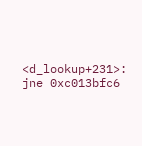<d_lookup+231>: jne 0xc013bfc6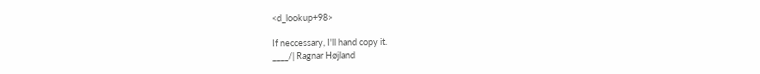<d_lookup+98>

If neccessary, I'll hand copy it.
____/| Ragnar Højland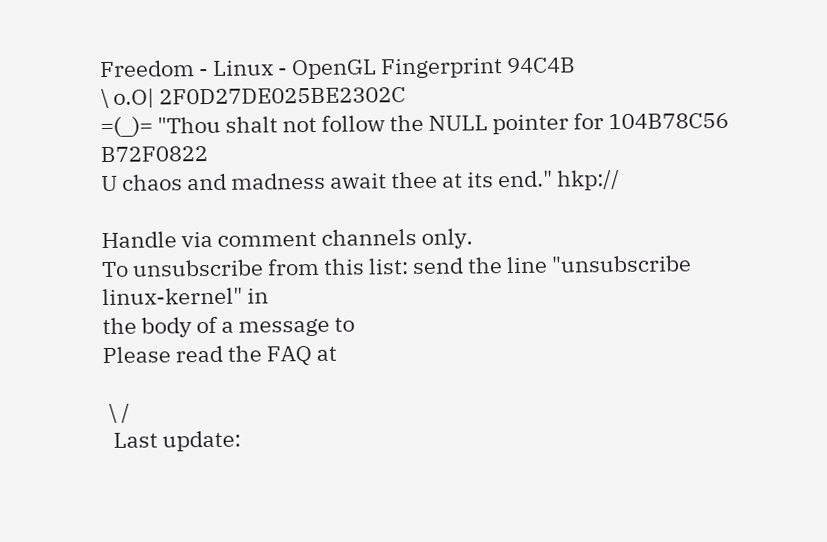Freedom - Linux - OpenGL Fingerprint 94C4B
\ o.O| 2F0D27DE025BE2302C
=(_)= "Thou shalt not follow the NULL pointer for 104B78C56 B72F0822
U chaos and madness await thee at its end." hkp://

Handle via comment channels only.
To unsubscribe from this list: send the line "unsubscribe linux-kernel" in
the body of a message to
Please read the FAQ at

 \ /
  Last update: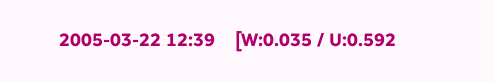2005-03-22 12:39    [W:0.035 / U:0.592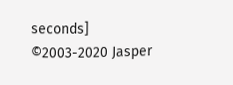seconds]
©2003-2020 Jasper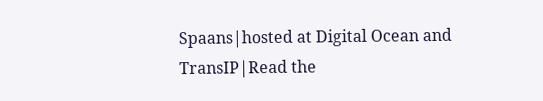Spaans|hosted at Digital Ocean and TransIP|Read the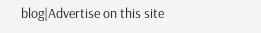blog|Advertise on this site